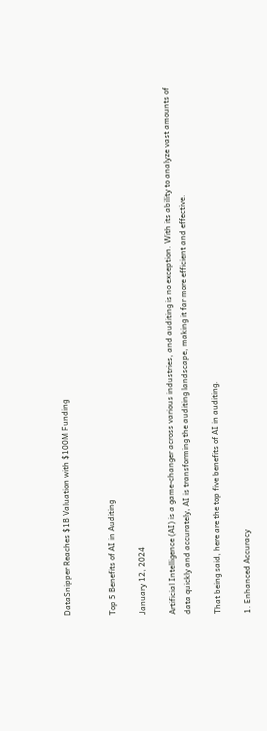DataSnipper Reaches $1B Valuation with $100M Funding


Top 5 Benefits of AI in Auditing

January 12, 2024

Artificial Intelligence (AI) is a game-changer across various industries, and auditing is no exception. With its ability to analyze vast amounts of data quickly and accurately, AI is transforming the auditing landscape, making it far more efficient and effective.

That being said, here are the top five benefits of AI in auditing.

1. Enhanced Accuracy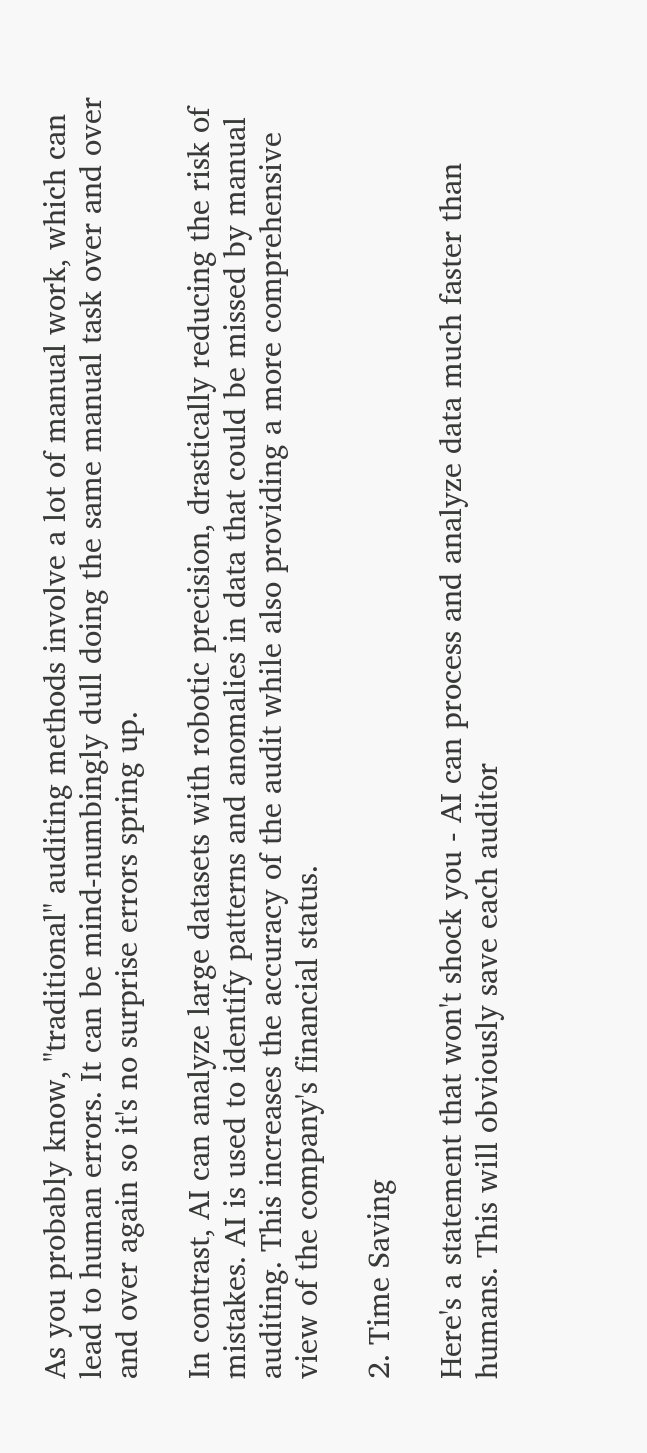As you probably know, "traditional" auditing methods involve a lot of manual work, which can lead to human errors. It can be mind-numbingly dull doing the same manual task over and over and over again so it's no surprise errors spring up.

In contrast, AI can analyze large datasets with robotic precision, drastically reducing the risk of mistakes. AI is used to identify patterns and anomalies in data that could be missed by manual auditing. This increases the accuracy of the audit while also providing a more comprehensive view of the company's financial status.

2. Time Saving

Here's a statement that won't shock you - AI can process and analyze data much faster than humans. This will obviously save each auditor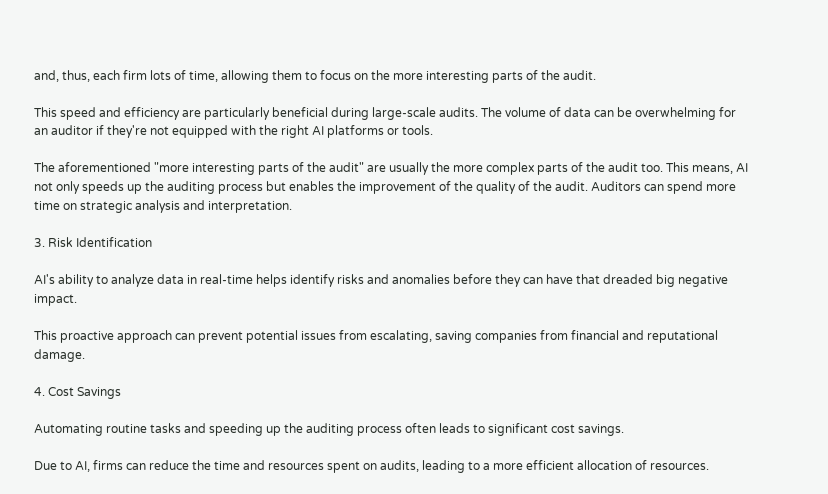and, thus, each firm lots of time, allowing them to focus on the more interesting parts of the audit.

This speed and efficiency are particularly beneficial during large-scale audits. The volume of data can be overwhelming for an auditor if they're not equipped with the right AI platforms or tools.

The aforementioned "more interesting parts of the audit" are usually the more complex parts of the audit too. This means, AI not only speeds up the auditing process but enables the improvement of the quality of the audit. Auditors can spend more time on strategic analysis and interpretation.

3. Risk Identification

AI's ability to analyze data in real-time helps identify risks and anomalies before they can have that dreaded big negative impact.

This proactive approach can prevent potential issues from escalating, saving companies from financial and reputational damage.

4. Cost Savings

Automating routine tasks and speeding up the auditing process often leads to significant cost savings.

Due to AI, firms can reduce the time and resources spent on audits, leading to a more efficient allocation of resources.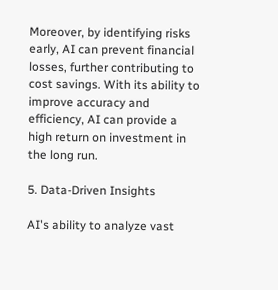Moreover, by identifying risks early, AI can prevent financial losses, further contributing to cost savings. With its ability to improve accuracy and efficiency, AI can provide a high return on investment in the long run.

5. Data-Driven Insights

AI's ability to analyze vast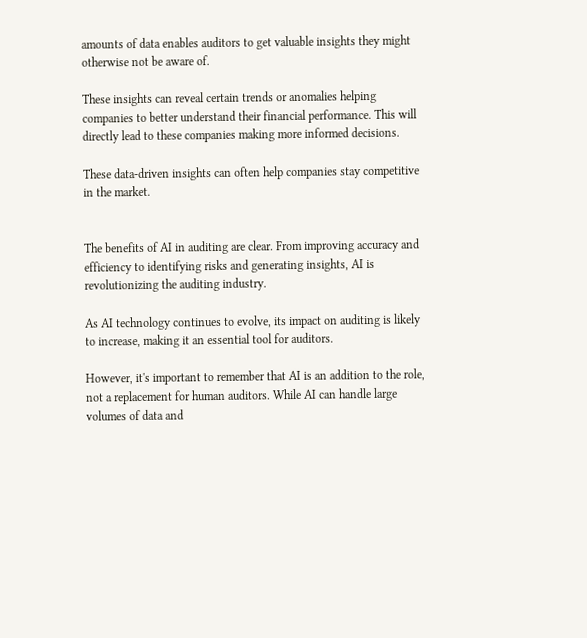amounts of data enables auditors to get valuable insights they might otherwise not be aware of.

These insights can reveal certain trends or anomalies helping companies to better understand their financial performance. This will directly lead to these companies making more informed decisions.

These data-driven insights can often help companies stay competitive in the market.


The benefits of AI in auditing are clear. From improving accuracy and efficiency to identifying risks and generating insights, AI is revolutionizing the auditing industry.

As AI technology continues to evolve, its impact on auditing is likely to increase, making it an essential tool for auditors.

However, it's important to remember that AI is an addition to the role, not a replacement for human auditors. While AI can handle large volumes of data and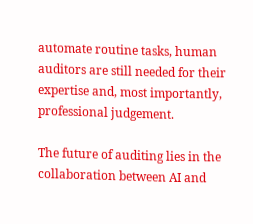automate routine tasks, human auditors are still needed for their expertise and, most importantly, professional judgement.

The future of auditing lies in the collaboration between AI and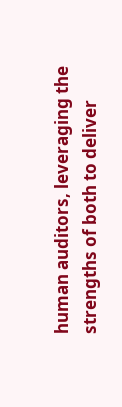human auditors, leveraging the strengths of both to deliver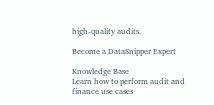high-quality audits.

Become a DataSnipper Expert

Knowledge Base
Learn how to perform audit and finance use cases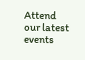Attend our latest events